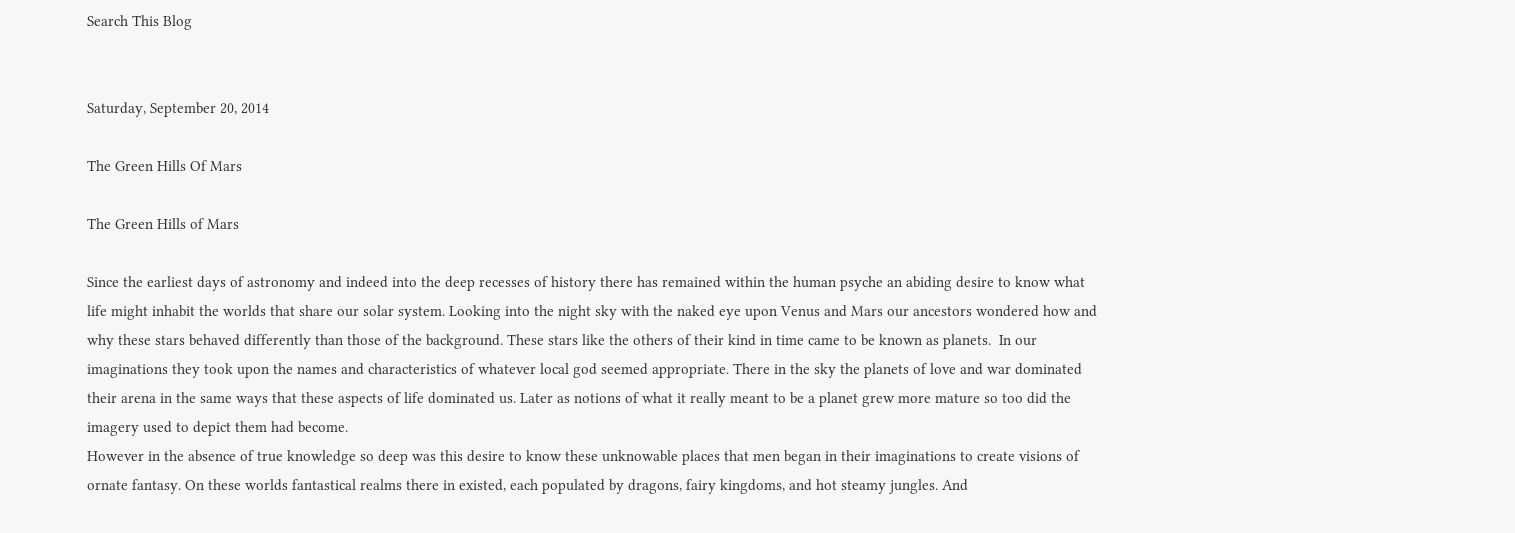Search This Blog


Saturday, September 20, 2014

The Green Hills Of Mars

The Green Hills of Mars

Since the earliest days of astronomy and indeed into the deep recesses of history there has remained within the human psyche an abiding desire to know what life might inhabit the worlds that share our solar system. Looking into the night sky with the naked eye upon Venus and Mars our ancestors wondered how and why these stars behaved differently than those of the background. These stars like the others of their kind in time came to be known as planets.  In our imaginations they took upon the names and characteristics of whatever local god seemed appropriate. There in the sky the planets of love and war dominated their arena in the same ways that these aspects of life dominated us. Later as notions of what it really meant to be a planet grew more mature so too did the imagery used to depict them had become.
However in the absence of true knowledge so deep was this desire to know these unknowable places that men began in their imaginations to create visions of ornate fantasy. On these worlds fantastical realms there in existed, each populated by dragons, fairy kingdoms, and hot steamy jungles. And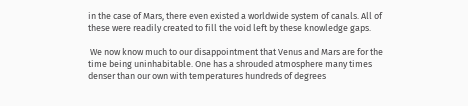in the case of Mars, there even existed a worldwide system of canals. All of these were readily created to fill the void left by these knowledge gaps.

 We now know much to our disappointment that Venus and Mars are for the time being uninhabitable. One has a shrouded atmosphere many times denser than our own with temperatures hundreds of degrees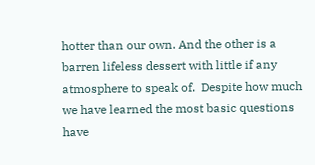hotter than our own. And the other is a barren lifeless dessert with little if any atmosphere to speak of.  Despite how much we have learned the most basic questions have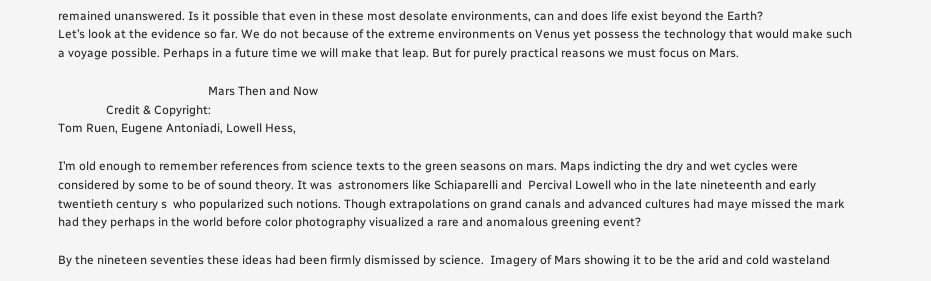remained unanswered. Is it possible that even in these most desolate environments, can and does life exist beyond the Earth?
Let’s look at the evidence so far. We do not because of the extreme environments on Venus yet possess the technology that would make such a voyage possible. Perhaps in a future time we will make that leap. But for purely practical reasons we must focus on Mars.

                                                  Mars Then and Now
                Credit & Copyright:
Tom Ruen, Eugene Antoniadi, Lowell Hess,

I’m old enough to remember references from science texts to the green seasons on mars. Maps indicting the dry and wet cycles were considered by some to be of sound theory. It was  astronomers like Schiaparelli and  Percival Lowell who in the late nineteenth and early twentieth century s  who popularized such notions. Though extrapolations on grand canals and advanced cultures had maye missed the mark had they perhaps in the world before color photography visualized a rare and anomalous greening event?

By the nineteen seventies these ideas had been firmly dismissed by science.  Imagery of Mars showing it to be the arid and cold wasteland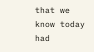that we know today had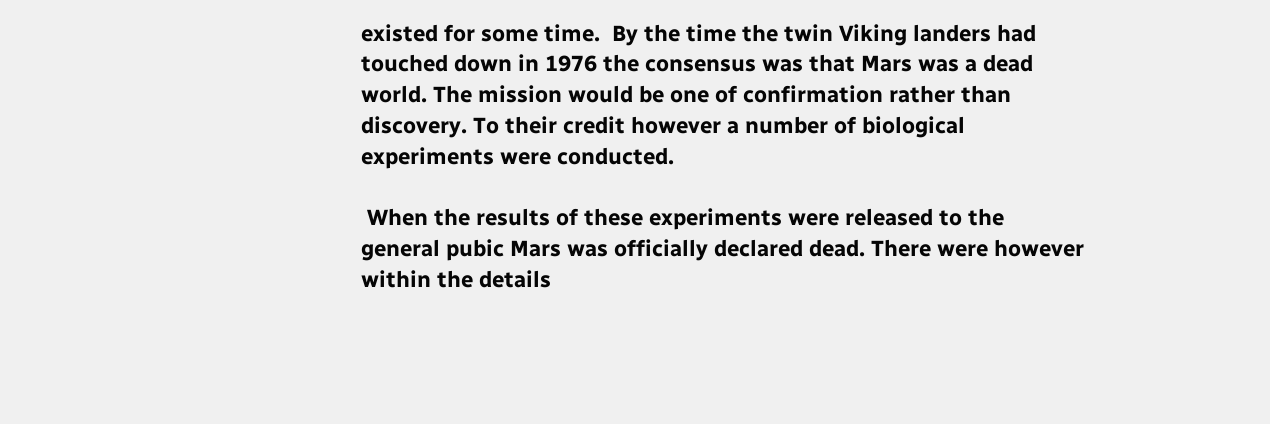existed for some time.  By the time the twin Viking landers had touched down in 1976 the consensus was that Mars was a dead world. The mission would be one of confirmation rather than discovery. To their credit however a number of biological experiments were conducted.

 When the results of these experiments were released to the general pubic Mars was officially declared dead. There were however within the details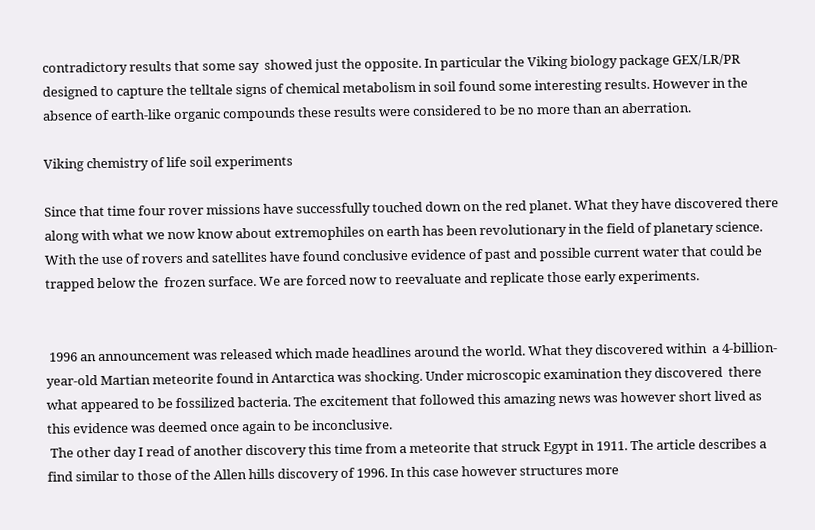contradictory results that some say  showed just the opposite. In particular the Viking biology package GEX/LR/PR designed to capture the telltale signs of chemical metabolism in soil found some interesting results. However in the absence of earth-like organic compounds these results were considered to be no more than an aberration.

Viking chemistry of life soil experiments

Since that time four rover missions have successfully touched down on the red planet. What they have discovered there along with what we now know about extremophiles on earth has been revolutionary in the field of planetary science. With the use of rovers and satellites have found conclusive evidence of past and possible current water that could be trapped below the  frozen surface. We are forced now to reevaluate and replicate those early experiments.


 1996 an announcement was released which made headlines around the world. What they discovered within  a 4-billion-year-old Martian meteorite found in Antarctica was shocking. Under microscopic examination they discovered  there what appeared to be fossilized bacteria. The excitement that followed this amazing news was however short lived as this evidence was deemed once again to be inconclusive.
 The other day I read of another discovery this time from a meteorite that struck Egypt in 1911. The article describes a find similar to those of the Allen hills discovery of 1996. In this case however structures more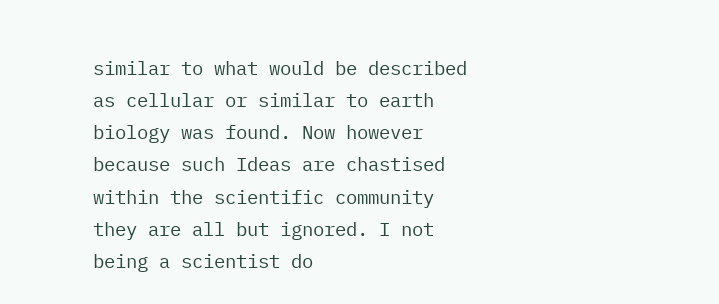similar to what would be described as cellular or similar to earth biology was found. Now however because such Ideas are chastised within the scientific community they are all but ignored. I not being a scientist do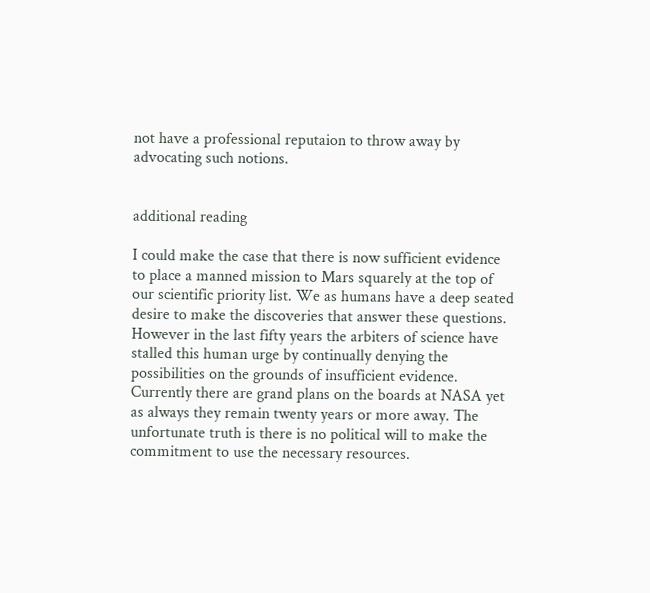not have a professional reputaion to throw away by advocating such notions.


additional reading

I could make the case that there is now sufficient evidence to place a manned mission to Mars squarely at the top of our scientific priority list. We as humans have a deep seated desire to make the discoveries that answer these questions. However in the last fifty years the arbiters of science have stalled this human urge by continually denying the possibilities on the grounds of insufficient evidence.  Currently there are grand plans on the boards at NASA yet as always they remain twenty years or more away. The unfortunate truth is there is no political will to make the commitment to use the necessary resources.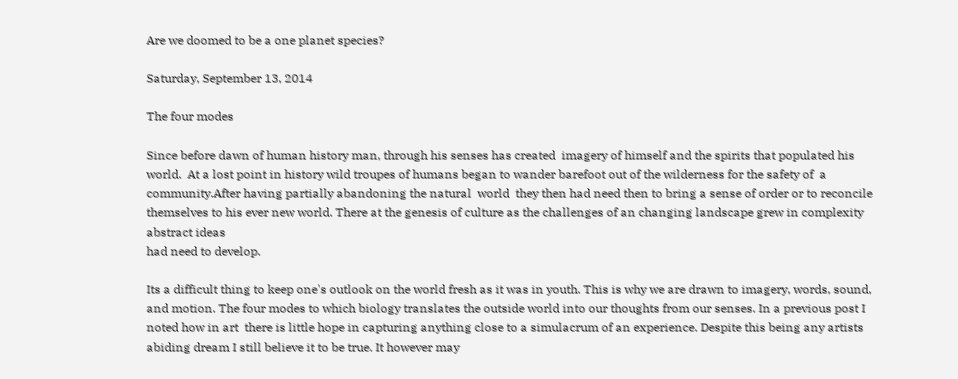Are we doomed to be a one planet species?

Saturday, September 13, 2014

The four modes

Since before dawn of human history man, through his senses has created  imagery of himself and the spirits that populated his world.  At a lost point in history wild troupes of humans began to wander barefoot out of the wilderness for the safety of  a community.After having partially abandoning the natural  world  they then had need then to bring a sense of order or to reconcile themselves to his ever new world. There at the genesis of culture as the challenges of an changing landscape grew in complexity abstract ideas
had need to develop.

Its a difficult thing to keep one's outlook on the world fresh as it was in youth. This is why we are drawn to imagery, words, sound, and motion. The four modes to which biology translates the outside world into our thoughts from our senses. In a previous post I noted how in art  there is little hope in capturing anything close to a simulacrum of an experience. Despite this being any artists abiding dream I still believe it to be true. It however may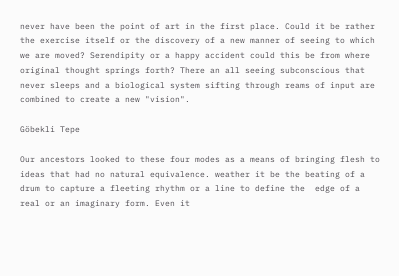never have been the point of art in the first place. Could it be rather the exercise itself or the discovery of a new manner of seeing to which we are moved? Serendipity or a happy accident could this be from where original thought springs forth? There an all seeing subconscious that never sleeps and a biological system sifting through reams of input are combined to create a new "vision".

Göbekli Tepe

Our ancestors looked to these four modes as a means of bringing flesh to ideas that had no natural equivalence. weather it be the beating of a drum to capture a fleeting rhythm or a line to define the  edge of a real or an imaginary form. Even it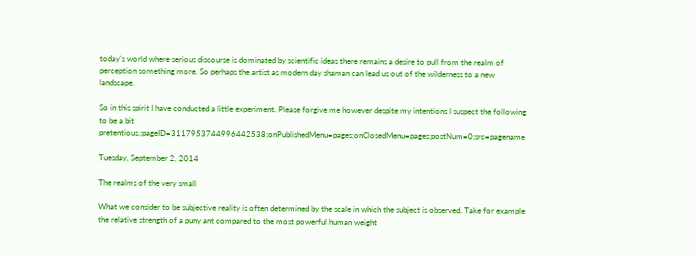today's world where serious discourse is dominated by scientific ideas there remains a desire to pull from the realm of perception something more. So perhaps the artist as modern day shaman can lead us out of the wilderness to a new landscape.

So in this spirit I have conducted a little experiment. Please forgive me however despite my intentions I suspect the following to be a bit pretentious.;pageID=3117953744996442538;onPublishedMenu=pages;onClosedMenu=pages;postNum=0;src=pagename

Tuesday, September 2, 2014

The realms of the very small

What we consider to be subjective reality is often determined by the scale in which the subject is observed. Take for example the relative strength of a puny ant compared to the most powerful human weight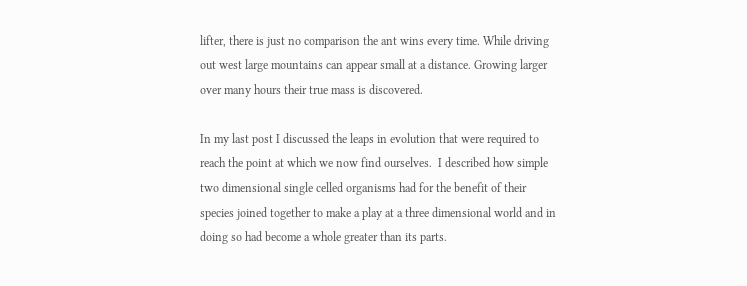lifter, there is just no comparison the ant wins every time. While driving out west large mountains can appear small at a distance. Growing larger over many hours their true mass is discovered.

In my last post I discussed the leaps in evolution that were required to reach the point at which we now find ourselves.  I described how simple two dimensional single celled organisms had for the benefit of their species joined together to make a play at a three dimensional world and in doing so had become a whole greater than its parts.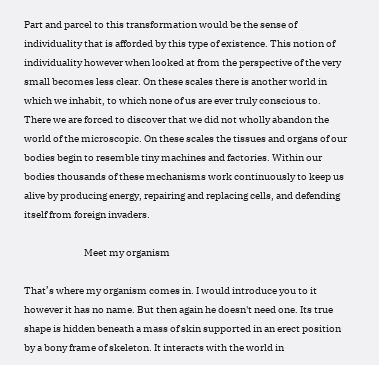Part and parcel to this transformation would be the sense of individuality that is afforded by this type of existence. This notion of individuality however when looked at from the perspective of the very small becomes less clear. On these scales there is another world in which we inhabit, to which none of us are ever truly conscious to. There we are forced to discover that we did not wholly abandon the world of the microscopic. On these scales the tissues and organs of our bodies begin to resemble tiny machines and factories. Within our bodies thousands of these mechanisms work continuously to keep us alive by producing energy, repairing and replacing cells, and defending itself from foreign invaders.

                              Meet my organism

That’s where my organism comes in. I would introduce you to it however it has no name. But then again he doesn't need one. Its true shape is hidden beneath a mass of skin supported in an erect position by a bony frame of skeleton. It interacts with the world in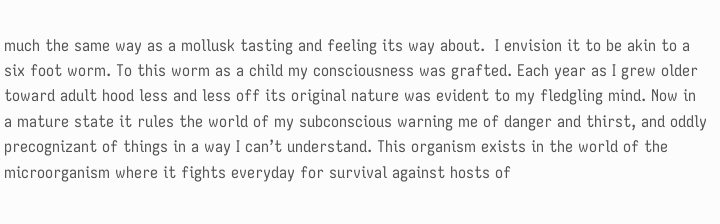much the same way as a mollusk tasting and feeling its way about.  I envision it to be akin to a six foot worm. To this worm as a child my consciousness was grafted. Each year as I grew older toward adult hood less and less off its original nature was evident to my fledgling mind. Now in a mature state it rules the world of my subconscious warning me of danger and thirst, and oddly precognizant of things in a way I can’t understand. This organism exists in the world of the microorganism where it fights everyday for survival against hosts of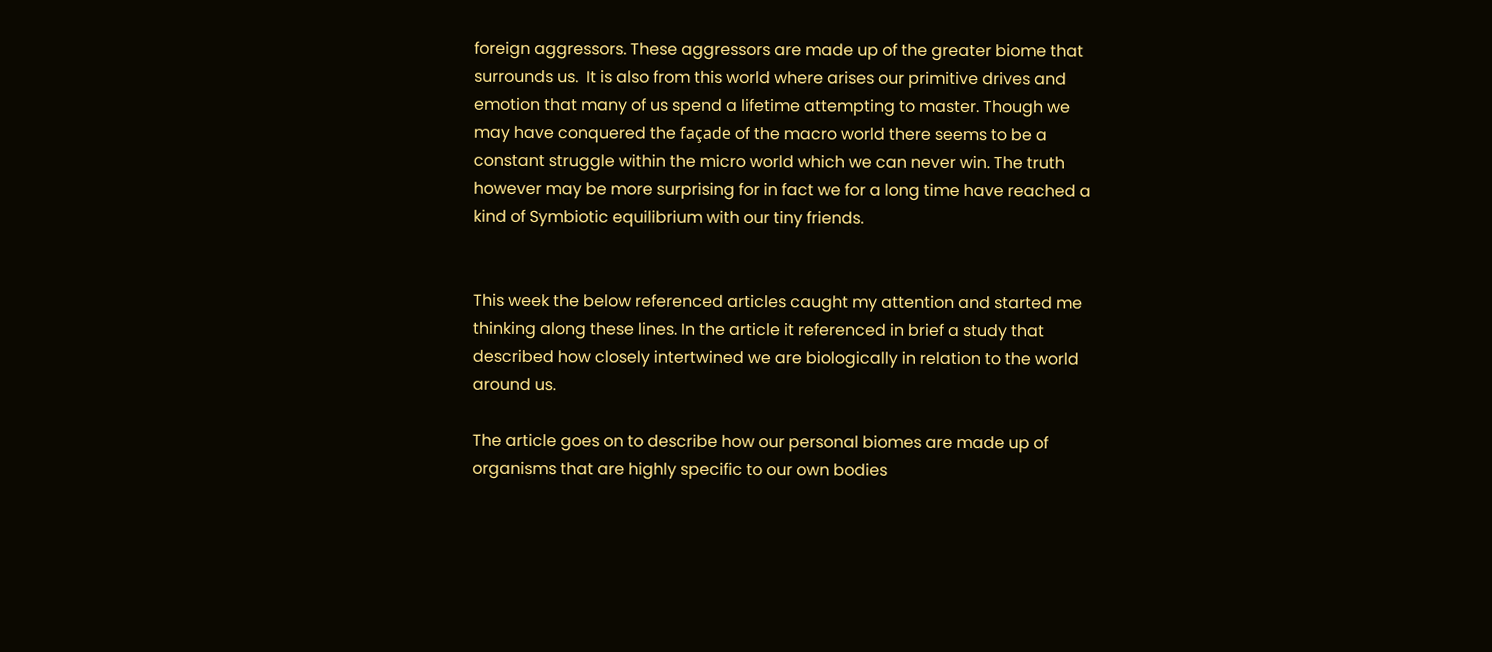foreign aggressors. These aggressors are made up of the greater biome that surrounds us.  It is also from this world where arises our primitive drives and emotion that many of us spend a lifetime attempting to master. Though we may have conquered the façade of the macro world there seems to be a constant struggle within the micro world which we can never win. The truth however may be more surprising for in fact we for a long time have reached a kind of Symbiotic equilibrium with our tiny friends.


This week the below referenced articles caught my attention and started me thinking along these lines. In the article it referenced in brief a study that described how closely intertwined we are biologically in relation to the world around us.

The article goes on to describe how our personal biomes are made up of organisms that are highly specific to our own bodies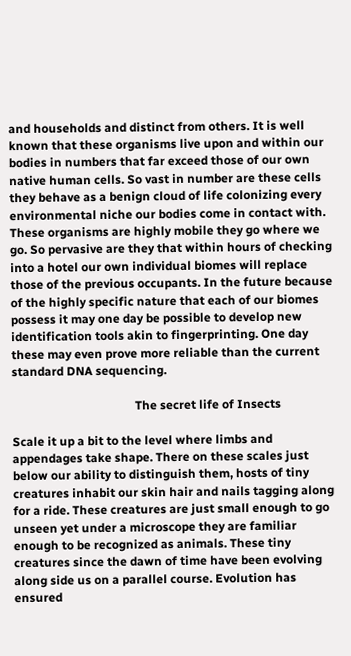and households and distinct from others. It is well known that these organisms live upon and within our bodies in numbers that far exceed those of our own native human cells. So vast in number are these cells they behave as a benign cloud of life colonizing every environmental niche our bodies come in contact with. These organisms are highly mobile they go where we go. So pervasive are they that within hours of checking into a hotel our own individual biomes will replace those of the previous occupants. In the future because of the highly specific nature that each of our biomes possess it may one day be possible to develop new identification tools akin to fingerprinting. One day these may even prove more reliable than the current standard DNA sequencing.

                                         The secret life of Insects

Scale it up a bit to the level where limbs and appendages take shape. There on these scales just below our ability to distinguish them, hosts of tiny creatures inhabit our skin hair and nails tagging along for a ride. These creatures are just small enough to go unseen yet under a microscope they are familiar enough to be recognized as animals. These tiny creatures since the dawn of time have been evolving along side us on a parallel course. Evolution has ensured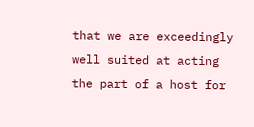that we are exceedingly well suited at acting the part of a host for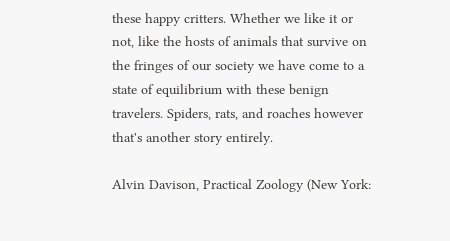these happy critters. Whether we like it or not, like the hosts of animals that survive on the fringes of our society we have come to a state of equilibrium with these benign travelers. Spiders, rats, and roaches however that's another story entirely.

Alvin Davison, Practical Zoology (New York: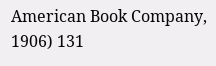American Book Company, 1906) 131